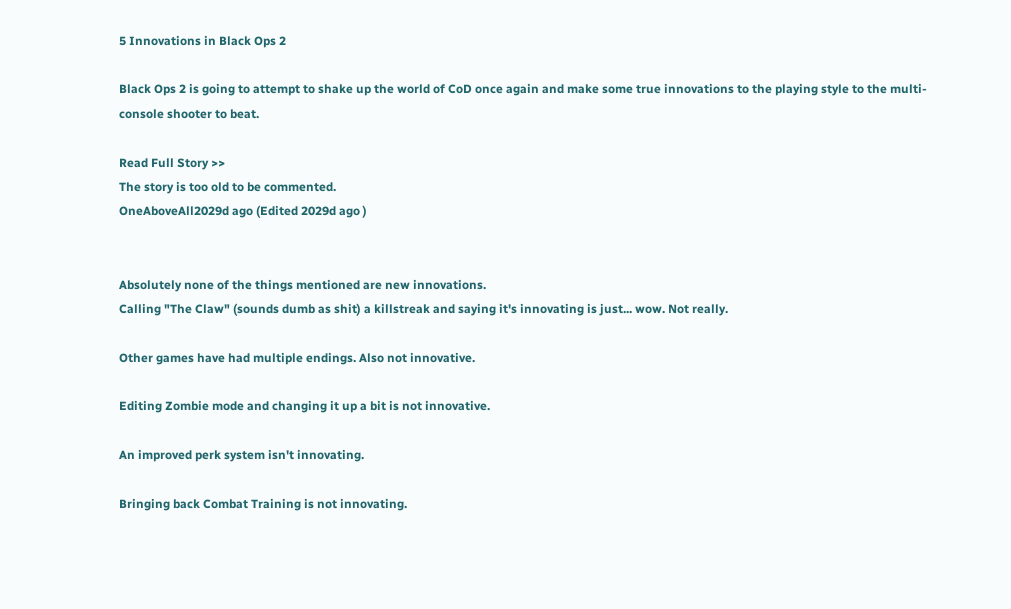5 Innovations in Black Ops 2

Black Ops 2 is going to attempt to shake up the world of CoD once again and make some true innovations to the playing style to the multi-console shooter to beat.

Read Full Story >>
The story is too old to be commented.
OneAboveAll2029d ago (Edited 2029d ago )


Absolutely none of the things mentioned are new innovations.
Calling "The Claw" (sounds dumb as shit) a killstreak and saying it's innovating is just... wow. Not really.

Other games have had multiple endings. Also not innovative.

Editing Zombie mode and changing it up a bit is not innovative.

An improved perk system isn't innovating.

Bringing back Combat Training is not innovating.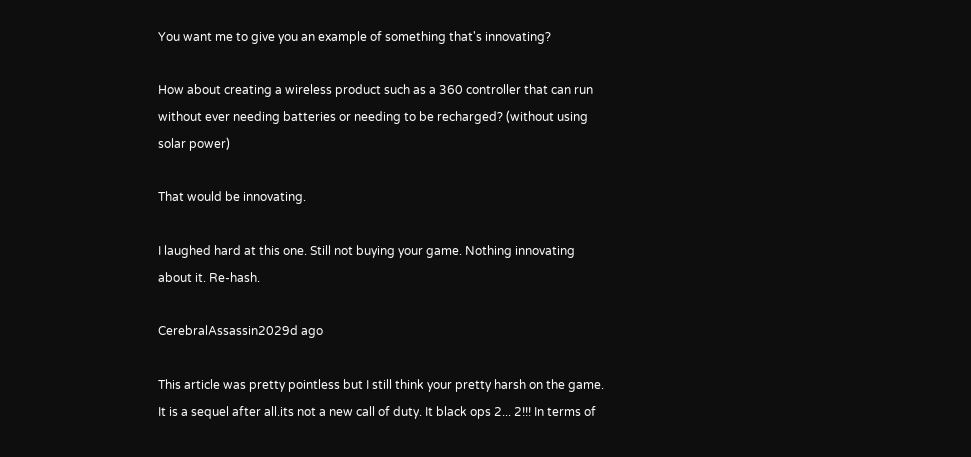You want me to give you an example of something that's innovating?

How about creating a wireless product such as a 360 controller that can run without ever needing batteries or needing to be recharged? (without using solar power)

That would be innovating.

I laughed hard at this one. Still not buying your game. Nothing innovating about it. Re-hash.

CerebralAssassin2029d ago

This article was pretty pointless but I still think your pretty harsh on the game. It is a sequel after all.its not a new call of duty. It black ops 2... 2!!! In terms of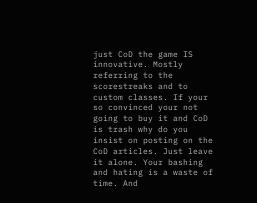just CoD the game IS innovative. Mostly referring to the scorestreaks and to custom classes. If your so convinced your not going to buy it and CoD is trash why do you insist on posting on the CoD articles. Just leave it alone. Your bashing and hating is a waste of time. And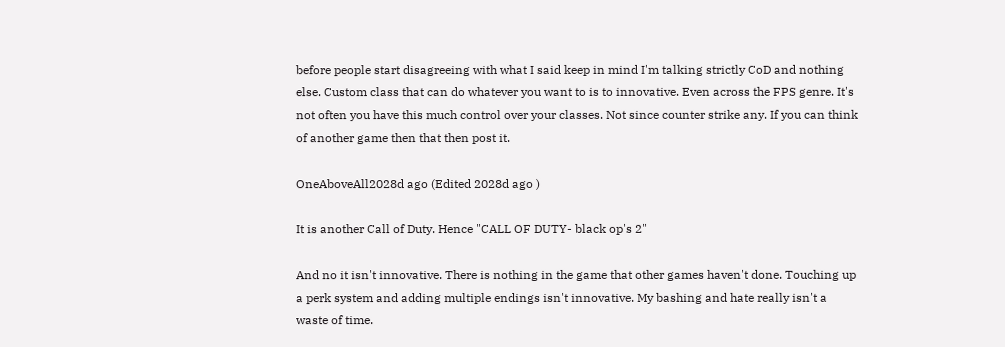before people start disagreeing with what I said keep in mind I'm talking strictly CoD and nothing else. Custom class that can do whatever you want to is to innovative. Even across the FPS genre. It's not often you have this much control over your classes. Not since counter strike any. If you can think of another game then that then post it.

OneAboveAll2028d ago (Edited 2028d ago )

It is another Call of Duty. Hence "CALL OF DUTY- black op's 2"

And no it isn't innovative. There is nothing in the game that other games haven't done. Touching up a perk system and adding multiple endings isn't innovative. My bashing and hate really isn't a waste of time.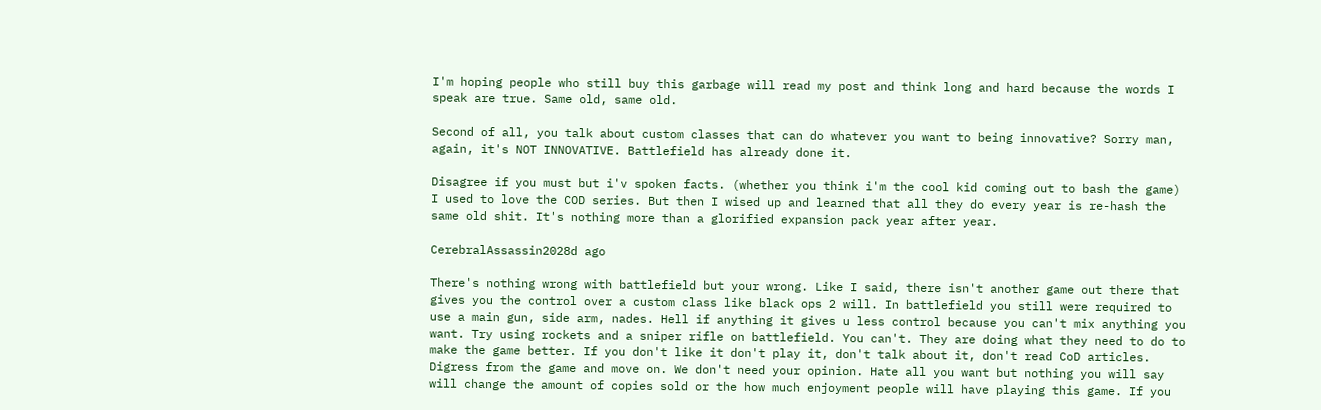I'm hoping people who still buy this garbage will read my post and think long and hard because the words I speak are true. Same old, same old.

Second of all, you talk about custom classes that can do whatever you want to being innovative? Sorry man, again, it's NOT INNOVATIVE. Battlefield has already done it.

Disagree if you must but i'v spoken facts. (whether you think i'm the cool kid coming out to bash the game) I used to love the COD series. But then I wised up and learned that all they do every year is re-hash the same old shit. It's nothing more than a glorified expansion pack year after year.

CerebralAssassin2028d ago

There's nothing wrong with battlefield but your wrong. Like I said, there isn't another game out there that gives you the control over a custom class like black ops 2 will. In battlefield you still were required to use a main gun, side arm, nades. Hell if anything it gives u less control because you can't mix anything you want. Try using rockets and a sniper rifle on battlefield. You can't. They are doing what they need to do to make the game better. If you don't like it don't play it, don't talk about it, don't read CoD articles. Digress from the game and move on. We don't need your opinion. Hate all you want but nothing you will say will change the amount of copies sold or the how much enjoyment people will have playing this game. If you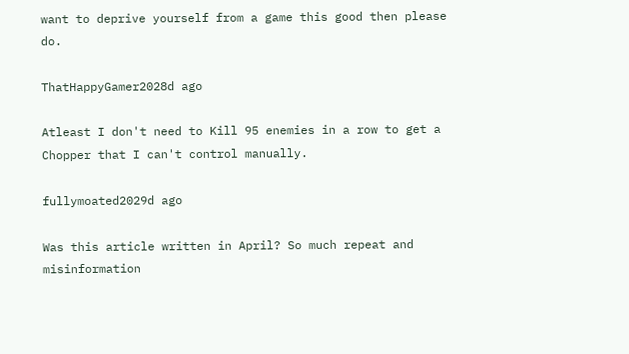want to deprive yourself from a game this good then please do.

ThatHappyGamer2028d ago

Atleast I don't need to Kill 95 enemies in a row to get a Chopper that I can't control manually.

fullymoated2029d ago

Was this article written in April? So much repeat and misinformation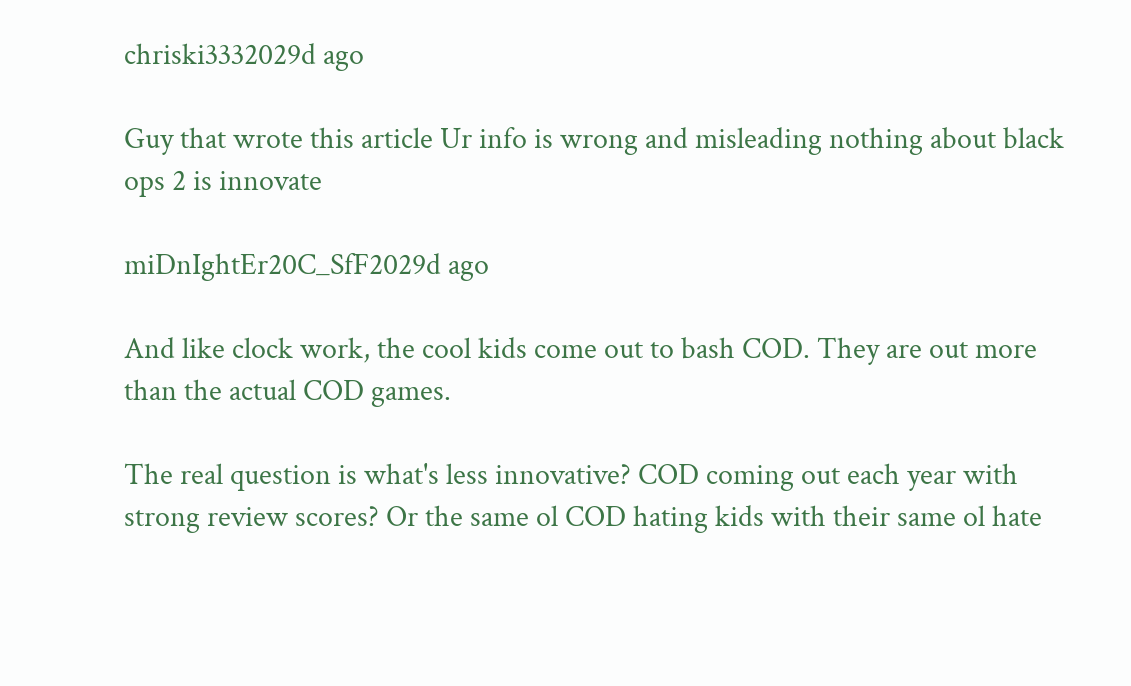chriski3332029d ago

Guy that wrote this article Ur info is wrong and misleading nothing about black ops 2 is innovate

miDnIghtEr20C_SfF2029d ago

And like clock work, the cool kids come out to bash COD. They are out more than the actual COD games.

The real question is what's less innovative? COD coming out each year with strong review scores? Or the same ol COD hating kids with their same ol hate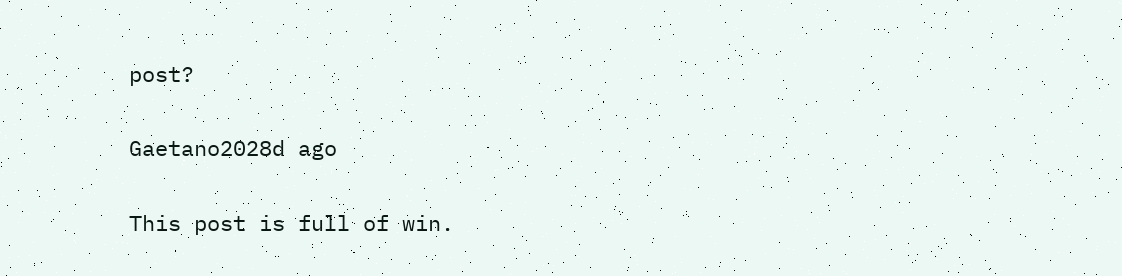post?

Gaetano2028d ago

This post is full of win.